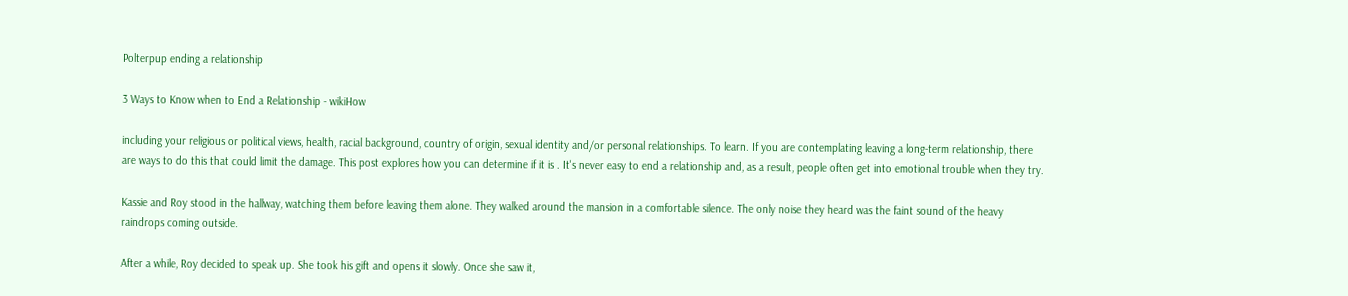Polterpup ending a relationship

3 Ways to Know when to End a Relationship - wikiHow

including your religious or political views, health, racial background, country of origin, sexual identity and/or personal relationships. To learn. If you are contemplating leaving a long-term relationship, there are ways to do this that could limit the damage. This post explores how you can determine if it is . It's never easy to end a relationship and, as a result, people often get into emotional trouble when they try.

Kassie and Roy stood in the hallway, watching them before leaving them alone. They walked around the mansion in a comfortable silence. The only noise they heard was the faint sound of the heavy raindrops coming outside.

After a while, Roy decided to speak up. She took his gift and opens it slowly. Once she saw it,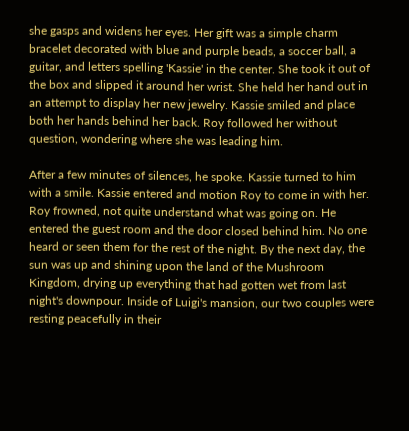she gasps and widens her eyes. Her gift was a simple charm bracelet decorated with blue and purple beads, a soccer ball, a guitar, and letters spelling 'Kassie' in the center. She took it out of the box and slipped it around her wrist. She held her hand out in an attempt to display her new jewelry. Kassie smiled and place both her hands behind her back. Roy followed her without question, wondering where she was leading him.

After a few minutes of silences, he spoke. Kassie turned to him with a smile. Kassie entered and motion Roy to come in with her. Roy frowned, not quite understand what was going on. He entered the guest room and the door closed behind him. No one heard or seen them for the rest of the night. By the next day, the sun was up and shining upon the land of the Mushroom Kingdom, drying up everything that had gotten wet from last night's downpour. Inside of Luigi's mansion, our two couples were resting peacefully in their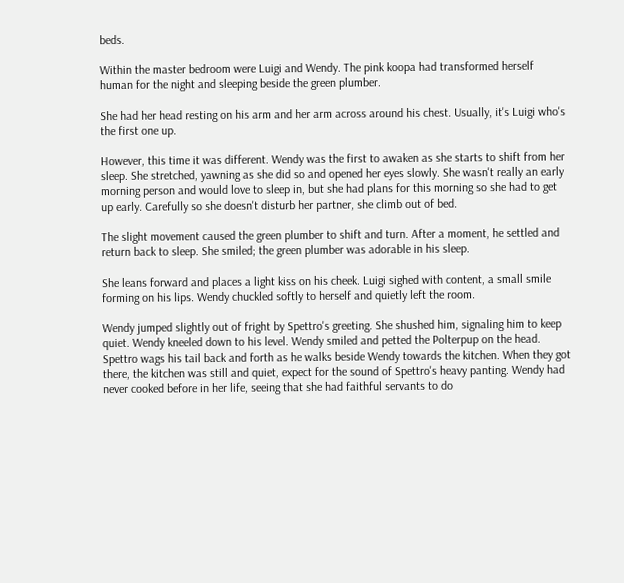beds.

Within the master bedroom were Luigi and Wendy. The pink koopa had transformed herself human for the night and sleeping beside the green plumber.

She had her head resting on his arm and her arm across around his chest. Usually, it's Luigi who's the first one up.

However, this time it was different. Wendy was the first to awaken as she starts to shift from her sleep. She stretched, yawning as she did so and opened her eyes slowly. She wasn't really an early morning person and would love to sleep in, but she had plans for this morning so she had to get up early. Carefully so she doesn't disturb her partner, she climb out of bed.

The slight movement caused the green plumber to shift and turn. After a moment, he settled and return back to sleep. She smiled; the green plumber was adorable in his sleep.

She leans forward and places a light kiss on his cheek. Luigi sighed with content, a small smile forming on his lips. Wendy chuckled softly to herself and quietly left the room.

Wendy jumped slightly out of fright by Spettro's greeting. She shushed him, signaling him to keep quiet. Wendy kneeled down to his level. Wendy smiled and petted the Polterpup on the head. Spettro wags his tail back and forth as he walks beside Wendy towards the kitchen. When they got there, the kitchen was still and quiet, expect for the sound of Spettro's heavy panting. Wendy had never cooked before in her life, seeing that she had faithful servants to do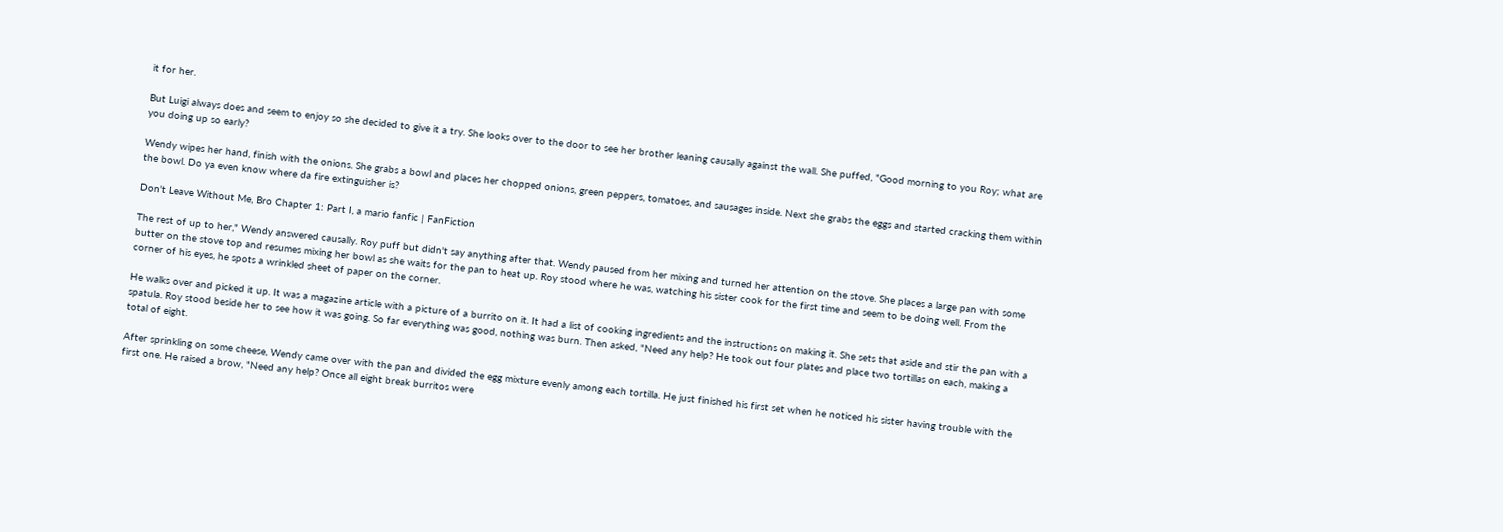it for her.

But Luigi always does and seem to enjoy so she decided to give it a try. She looks over to the door to see her brother leaning causally against the wall. She puffed, "Good morning to you Roy; what are you doing up so early?

Wendy wipes her hand, finish with the onions. She grabs a bowl and places her chopped onions, green peppers, tomatoes, and sausages inside. Next she grabs the eggs and started cracking them within the bowl. Do ya even know where da fire extinguisher is?

Don't Leave Without Me, Bro Chapter 1: Part I, a mario fanfic | FanFiction

The rest of up to her," Wendy answered causally. Roy puff but didn't say anything after that. Wendy paused from her mixing and turned her attention on the stove. She places a large pan with some butter on the stove top and resumes mixing her bowl as she waits for the pan to heat up. Roy stood where he was, watching his sister cook for the first time and seem to be doing well. From the corner of his eyes, he spots a wrinkled sheet of paper on the corner.

He walks over and picked it up. It was a magazine article with a picture of a burrito on it. It had a list of cooking ingredients and the instructions on making it. She sets that aside and stir the pan with a spatula. Roy stood beside her to see how it was going. So far everything was good, nothing was burn. Then asked, "Need any help? He took out four plates and place two tortillas on each, making a total of eight.

After sprinkling on some cheese, Wendy came over with the pan and divided the egg mixture evenly among each tortilla. He just finished his first set when he noticed his sister having trouble with the first one. He raised a brow, "Need any help? Once all eight break burritos were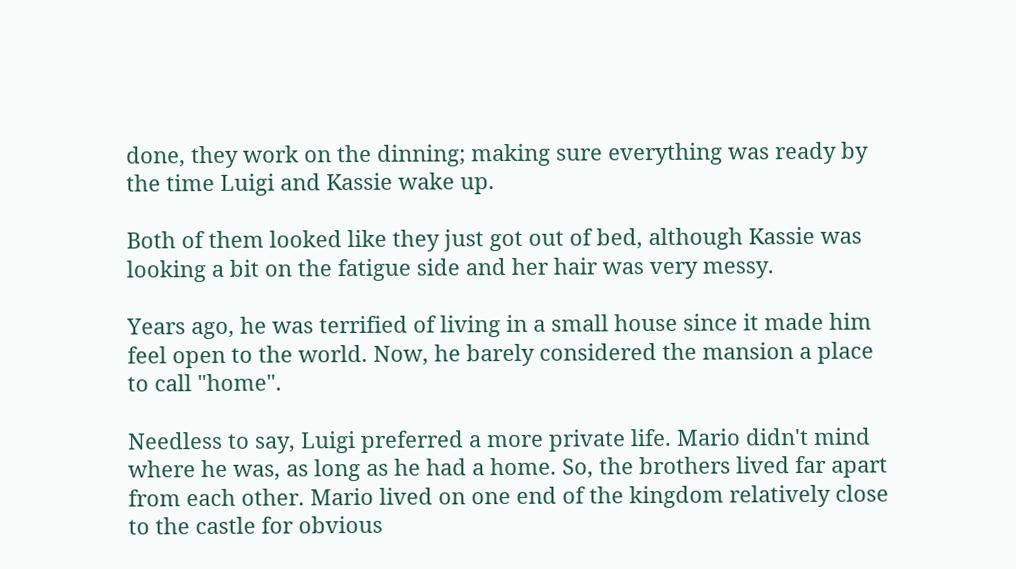done, they work on the dinning; making sure everything was ready by the time Luigi and Kassie wake up.

Both of them looked like they just got out of bed, although Kassie was looking a bit on the fatigue side and her hair was very messy.

Years ago, he was terrified of living in a small house since it made him feel open to the world. Now, he barely considered the mansion a place to call "home".

Needless to say, Luigi preferred a more private life. Mario didn't mind where he was, as long as he had a home. So, the brothers lived far apart from each other. Mario lived on one end of the kingdom relatively close to the castle for obvious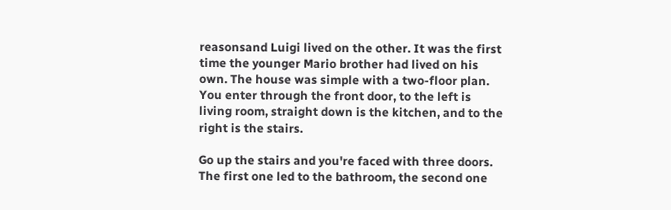reasonsand Luigi lived on the other. It was the first time the younger Mario brother had lived on his own. The house was simple with a two-floor plan. You enter through the front door, to the left is living room, straight down is the kitchen, and to the right is the stairs.

Go up the stairs and you're faced with three doors. The first one led to the bathroom, the second one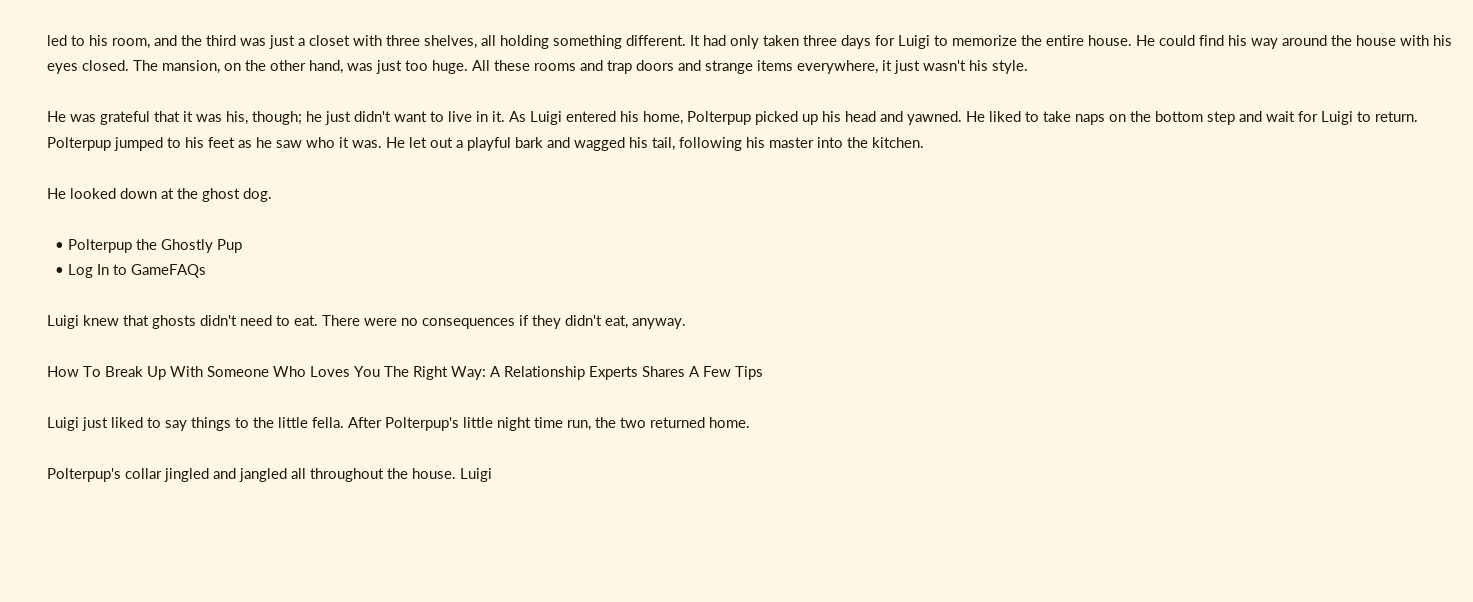led to his room, and the third was just a closet with three shelves, all holding something different. It had only taken three days for Luigi to memorize the entire house. He could find his way around the house with his eyes closed. The mansion, on the other hand, was just too huge. All these rooms and trap doors and strange items everywhere, it just wasn't his style.

He was grateful that it was his, though; he just didn't want to live in it. As Luigi entered his home, Polterpup picked up his head and yawned. He liked to take naps on the bottom step and wait for Luigi to return. Polterpup jumped to his feet as he saw who it was. He let out a playful bark and wagged his tail, following his master into the kitchen.

He looked down at the ghost dog.

  • Polterpup the Ghostly Pup
  • Log In to GameFAQs

Luigi knew that ghosts didn't need to eat. There were no consequences if they didn't eat, anyway.

How To Break Up With Someone Who Loves You The Right Way: A Relationship Experts Shares A Few Tips

Luigi just liked to say things to the little fella. After Polterpup's little night time run, the two returned home.

Polterpup's collar jingled and jangled all throughout the house. Luigi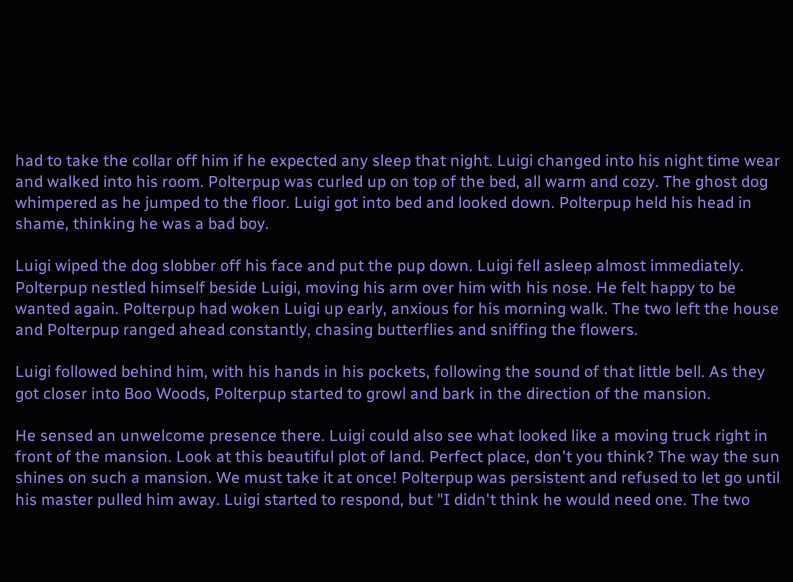had to take the collar off him if he expected any sleep that night. Luigi changed into his night time wear and walked into his room. Polterpup was curled up on top of the bed, all warm and cozy. The ghost dog whimpered as he jumped to the floor. Luigi got into bed and looked down. Polterpup held his head in shame, thinking he was a bad boy.

Luigi wiped the dog slobber off his face and put the pup down. Luigi fell asleep almost immediately. Polterpup nestled himself beside Luigi, moving his arm over him with his nose. He felt happy to be wanted again. Polterpup had woken Luigi up early, anxious for his morning walk. The two left the house and Polterpup ranged ahead constantly, chasing butterflies and sniffing the flowers.

Luigi followed behind him, with his hands in his pockets, following the sound of that little bell. As they got closer into Boo Woods, Polterpup started to growl and bark in the direction of the mansion.

He sensed an unwelcome presence there. Luigi could also see what looked like a moving truck right in front of the mansion. Look at this beautiful plot of land. Perfect place, don't you think? The way the sun shines on such a mansion. We must take it at once! Polterpup was persistent and refused to let go until his master pulled him away. Luigi started to respond, but "I didn't think he would need one. The two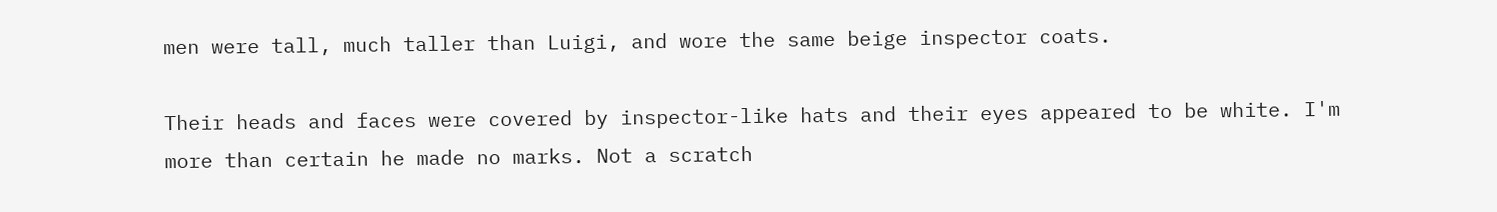men were tall, much taller than Luigi, and wore the same beige inspector coats.

Their heads and faces were covered by inspector-like hats and their eyes appeared to be white. I'm more than certain he made no marks. Not a scratch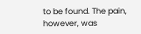to be found. The pain, however, was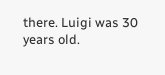there. Luigi was 30 years old.